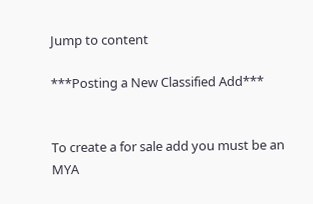Jump to content

***Posting a New Classified Add***


To create a for sale add you must be an MYA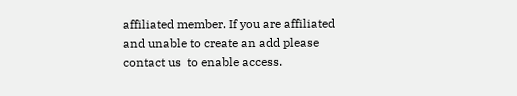affiliated member. If you are affiliated and unable to create an add please contact us  to enable access.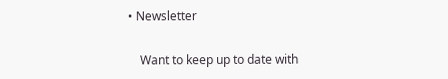• Newsletter

    Want to keep up to date with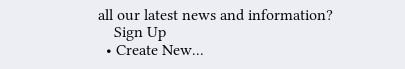all our latest news and information?
    Sign Up
  • Create New...